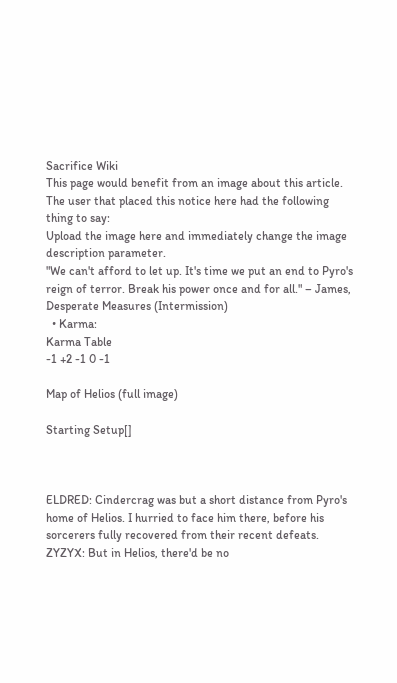Sacrifice Wiki
This page would benefit from an image about this article.
The user that placed this notice here had the following thing to say:
Upload the image here and immediately change the image description parameter.
"We can't afford to let up. It's time we put an end to Pyro's reign of terror. Break his power once and for all." – James, Desperate Measures (Intermission)
  • Karma:
Karma Table
-1 +2 -1 0 -1

Map of Helios (full image)

Starting Setup[]



ELDRED: Cindercrag was but a short distance from Pyro's home of Helios. I hurried to face him there, before his sorcerers fully recovered from their recent defeats.
ZYZYX: But in Helios, there'd be no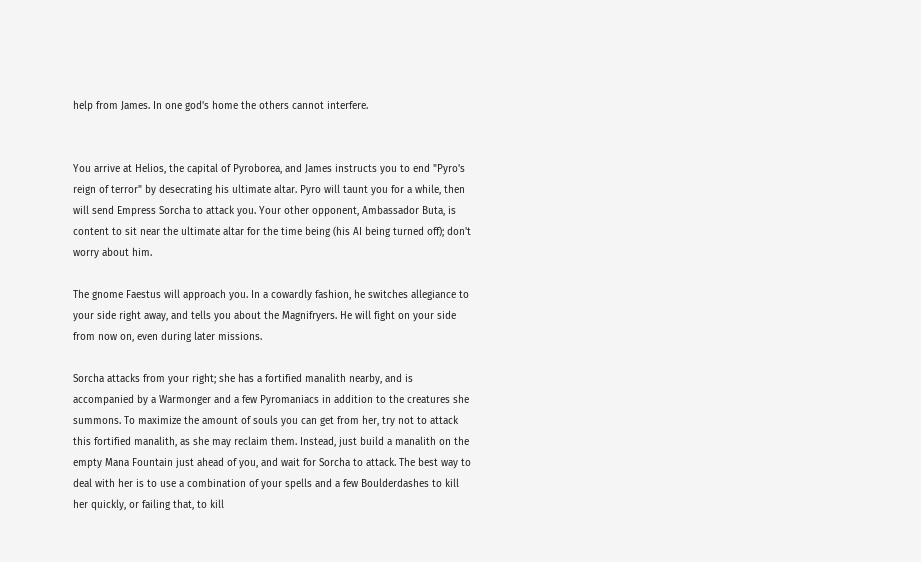help from James. In one god's home the others cannot interfere.


You arrive at Helios, the capital of Pyroborea, and James instructs you to end "Pyro's reign of terror" by desecrating his ultimate altar. Pyro will taunt you for a while, then will send Empress Sorcha to attack you. Your other opponent, Ambassador Buta, is content to sit near the ultimate altar for the time being (his AI being turned off); don't worry about him.

The gnome Faestus will approach you. In a cowardly fashion, he switches allegiance to your side right away, and tells you about the Magnifryers. He will fight on your side from now on, even during later missions.

Sorcha attacks from your right; she has a fortified manalith nearby, and is accompanied by a Warmonger and a few Pyromaniacs in addition to the creatures she summons. To maximize the amount of souls you can get from her, try not to attack this fortified manalith, as she may reclaim them. Instead, just build a manalith on the empty Mana Fountain just ahead of you, and wait for Sorcha to attack. The best way to deal with her is to use a combination of your spells and a few Boulderdashes to kill her quickly, or failing that, to kill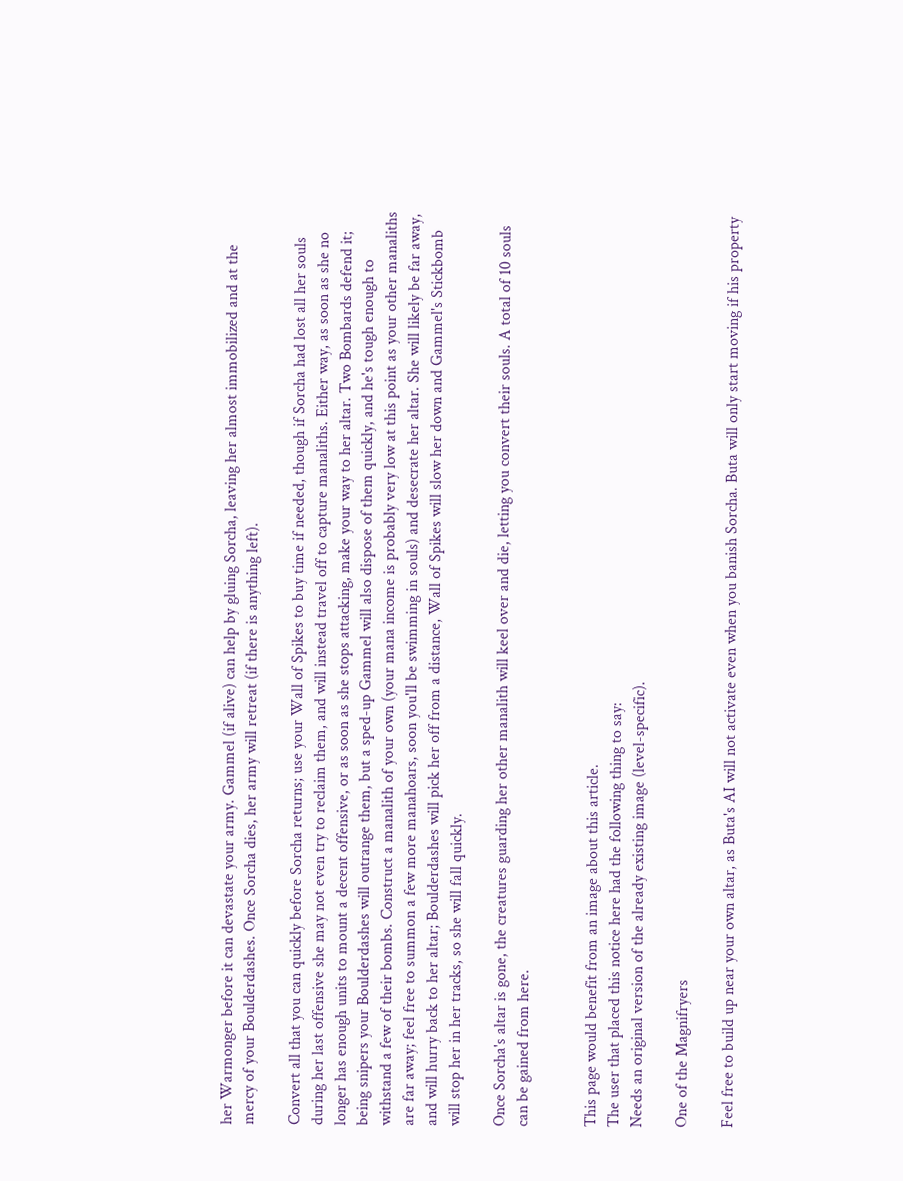her Warmonger before it can devastate your army. Gammel (if alive) can help by gluing Sorcha, leaving her almost immobilized and at the mercy of your Boulderdashes. Once Sorcha dies, her army will retreat (if there is anything left).

Convert all that you can quickly before Sorcha returns; use your Wall of Spikes to buy time if needed, though if Sorcha had lost all her souls during her last offensive she may not even try to reclaim them, and will instead travel off to capture manaliths. Either way, as soon as she no longer has enough units to mount a decent offensive, or as soon as she stops attacking, make your way to her altar. Two Bombards defend it; being snipers your Boulderdashes will outrange them, but a sped-up Gammel will also dispose of them quickly, and he's tough enough to withstand a few of their bombs. Construct a manalith of your own (your mana income is probably very low at this point as your other manaliths are far away; feel free to summon a few more manahoars, soon you'll be swimming in souls) and desecrate her altar. She will likely be far away, and will hurry back to her altar; Boulderdashes will pick her off from a distance, Wall of Spikes will slow her down and Gammel's Stickbomb will stop her in her tracks, so she will fall quickly.

Once Sorcha's altar is gone, the creatures guarding her other manalith will keel over and die, letting you convert their souls. A total of 10 souls can be gained from here.


This page would benefit from an image about this article.
The user that placed this notice here had the following thing to say:
Needs an original version of the already existing image (level-specific).

One of the Magnifryers

Feel free to build up near your own altar, as Buta's AI will not activate even when you banish Sorcha. Buta will only start moving if his property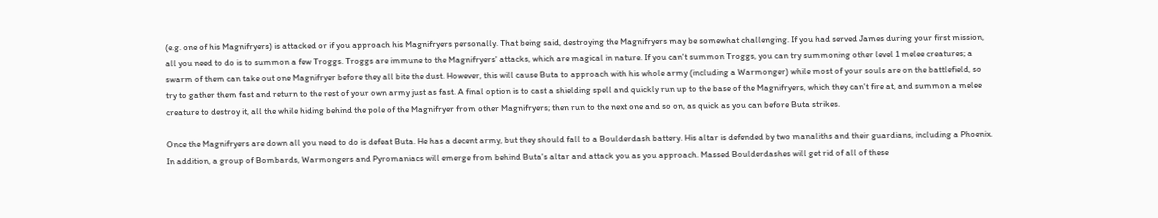(e.g. one of his Magnifryers) is attacked or if you approach his Magnifryers personally. That being said, destroying the Magnifryers may be somewhat challenging. If you had served James during your first mission, all you need to do is to summon a few Troggs. Troggs are immune to the Magnifryers' attacks, which are magical in nature. If you can't summon Troggs, you can try summoning other level 1 melee creatures; a swarm of them can take out one Magnifryer before they all bite the dust. However, this will cause Buta to approach with his whole army (including a Warmonger) while most of your souls are on the battlefield, so try to gather them fast and return to the rest of your own army just as fast. A final option is to cast a shielding spell and quickly run up to the base of the Magnifryers, which they can't fire at, and summon a melee creature to destroy it, all the while hiding behind the pole of the Magnifryer from other Magnifryers; then run to the next one and so on, as quick as you can before Buta strikes.

Once the Magnifryers are down all you need to do is defeat Buta. He has a decent army, but they should fall to a Boulderdash battery. His altar is defended by two manaliths and their guardians, including a Phoenix. In addition, a group of Bombards, Warmongers and Pyromaniacs will emerge from behind Buta's altar and attack you as you approach. Massed Boulderdashes will get rid of all of these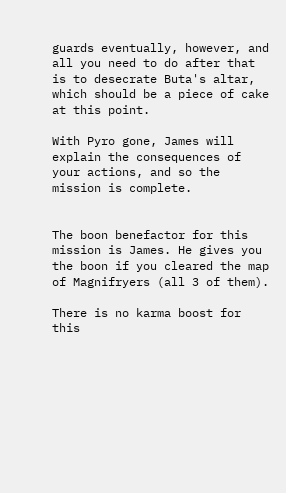guards eventually, however, and all you need to do after that is to desecrate Buta's altar, which should be a piece of cake at this point.

With Pyro gone, James will explain the consequences of your actions, and so the mission is complete.


The boon benefactor for this mission is James. He gives you the boon if you cleared the map of Magnifryers (all 3 of them).

There is no karma boost for this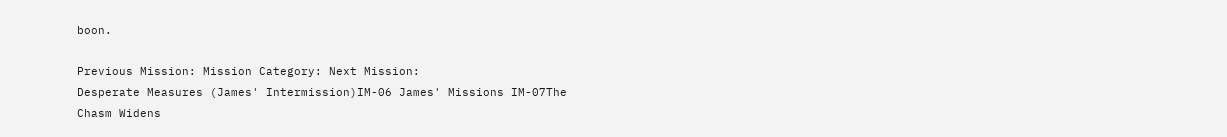boon.

Previous Mission: Mission Category: Next Mission:
Desperate Measures (James' Intermission)IM-06 James' Missions IM-07The Chasm Widens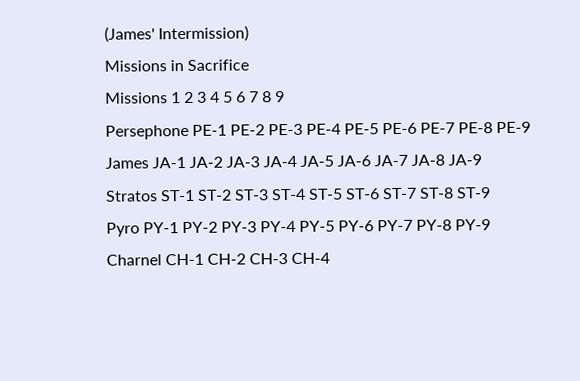(James' Intermission)
Missions in Sacrifice
Missions 1 2 3 4 5 6 7 8 9
Persephone PE-1 PE-2 PE-3 PE-4 PE-5 PE-6 PE-7 PE-8 PE-9
James JA-1 JA-2 JA-3 JA-4 JA-5 JA-6 JA-7 JA-8 JA-9
Stratos ST-1 ST-2 ST-3 ST-4 ST-5 ST-6 ST-7 ST-8 ST-9
Pyro PY-1 PY-2 PY-3 PY-4 PY-5 PY-6 PY-7 PY-8 PY-9
Charnel CH-1 CH-2 CH-3 CH-4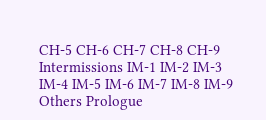CH-5 CH-6 CH-7 CH-8 CH-9
Intermissions IM-1 IM-2 IM-3 IM-4 IM-5 IM-6 IM-7 IM-8 IM-9
Others Prologue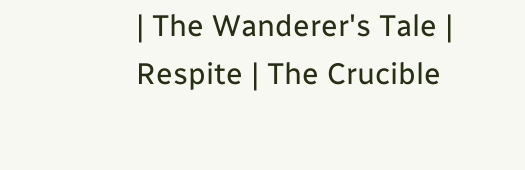| The Wanderer's Tale | Respite | The Crucible